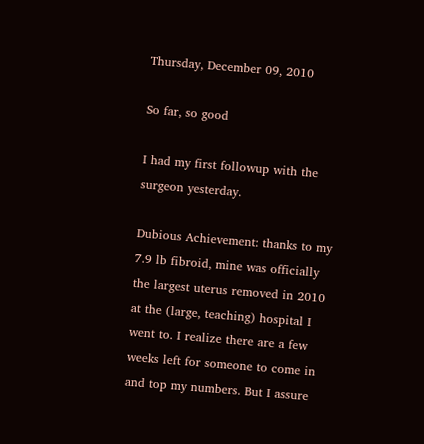Thursday, December 09, 2010

So far, so good

I had my first followup with the surgeon yesterday.

Dubious Achievement: thanks to my 7.9 lb fibroid, mine was officially the largest uterus removed in 2010 at the (large, teaching) hospital I went to. I realize there are a few weeks left for someone to come in and top my numbers. But I assure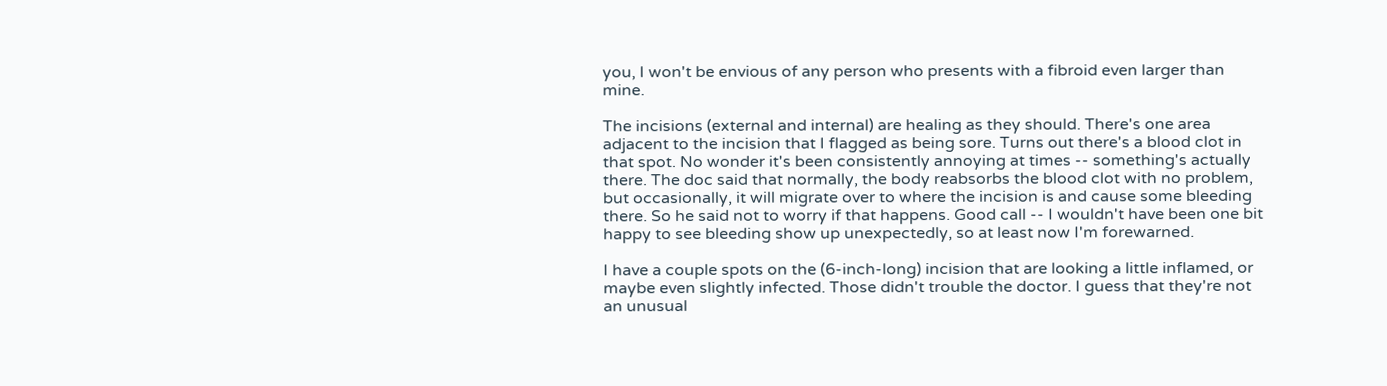you, I won't be envious of any person who presents with a fibroid even larger than mine.

The incisions (external and internal) are healing as they should. There's one area adjacent to the incision that I flagged as being sore. Turns out there's a blood clot in that spot. No wonder it's been consistently annoying at times -- something's actually there. The doc said that normally, the body reabsorbs the blood clot with no problem, but occasionally, it will migrate over to where the incision is and cause some bleeding there. So he said not to worry if that happens. Good call -- I wouldn't have been one bit happy to see bleeding show up unexpectedly, so at least now I'm forewarned.

I have a couple spots on the (6-inch-long) incision that are looking a little inflamed, or maybe even slightly infected. Those didn't trouble the doctor. I guess that they're not an unusual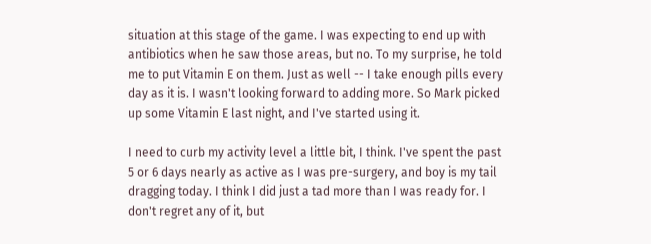situation at this stage of the game. I was expecting to end up with antibiotics when he saw those areas, but no. To my surprise, he told me to put Vitamin E on them. Just as well -- I take enough pills every day as it is. I wasn't looking forward to adding more. So Mark picked up some Vitamin E last night, and I've started using it.

I need to curb my activity level a little bit, I think. I've spent the past 5 or 6 days nearly as active as I was pre-surgery, and boy is my tail dragging today. I think I did just a tad more than I was ready for. I don't regret any of it, but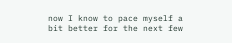now I know to pace myself a bit better for the next few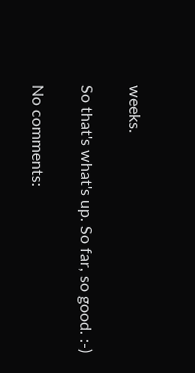weeks.

So that's what's up. So far, so good. :-)

No comments: